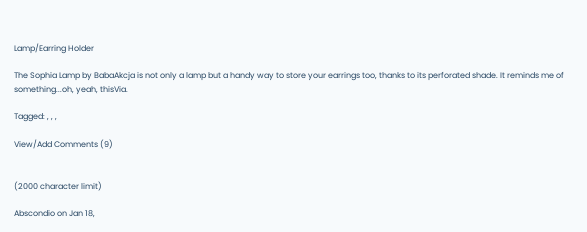Lamp/Earring Holder

The Sophia Lamp by BabaAkcja is not only a lamp but a handy way to store your earrings too, thanks to its perforated shade. It reminds me of something...oh, yeah, thisVia.

Tagged: , , ,

View/Add Comments (9)


(2000 character limit)

Abscondio on Jan 18,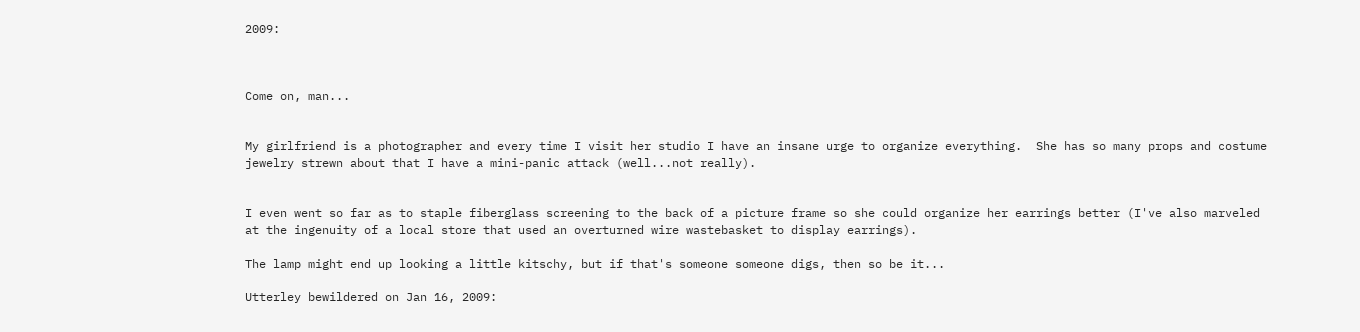2009:



Come on, man...


My girlfriend is a photographer and every time I visit her studio I have an insane urge to organize everything.  She has so many props and costume jewelry strewn about that I have a mini-panic attack (well...not really).


I even went so far as to staple fiberglass screening to the back of a picture frame so she could organize her earrings better (I've also marveled at the ingenuity of a local store that used an overturned wire wastebasket to display earrings).

The lamp might end up looking a little kitschy, but if that's someone someone digs, then so be it...

Utterley bewildered on Jan 16, 2009: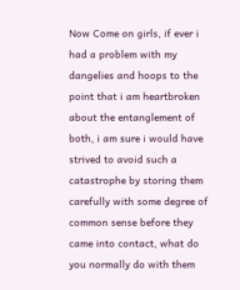Now Come on girls, if ever i had a problem with my dangelies and hoops to the point that i am heartbroken about the entanglement of both, i am sure i would have strived to avoid such a catastrophe by storing them carefully with some degree of common sense before they came into contact, what do you normally do with them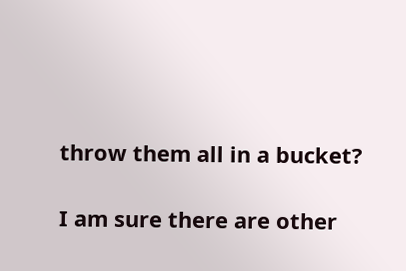throw them all in a bucket?

I am sure there are other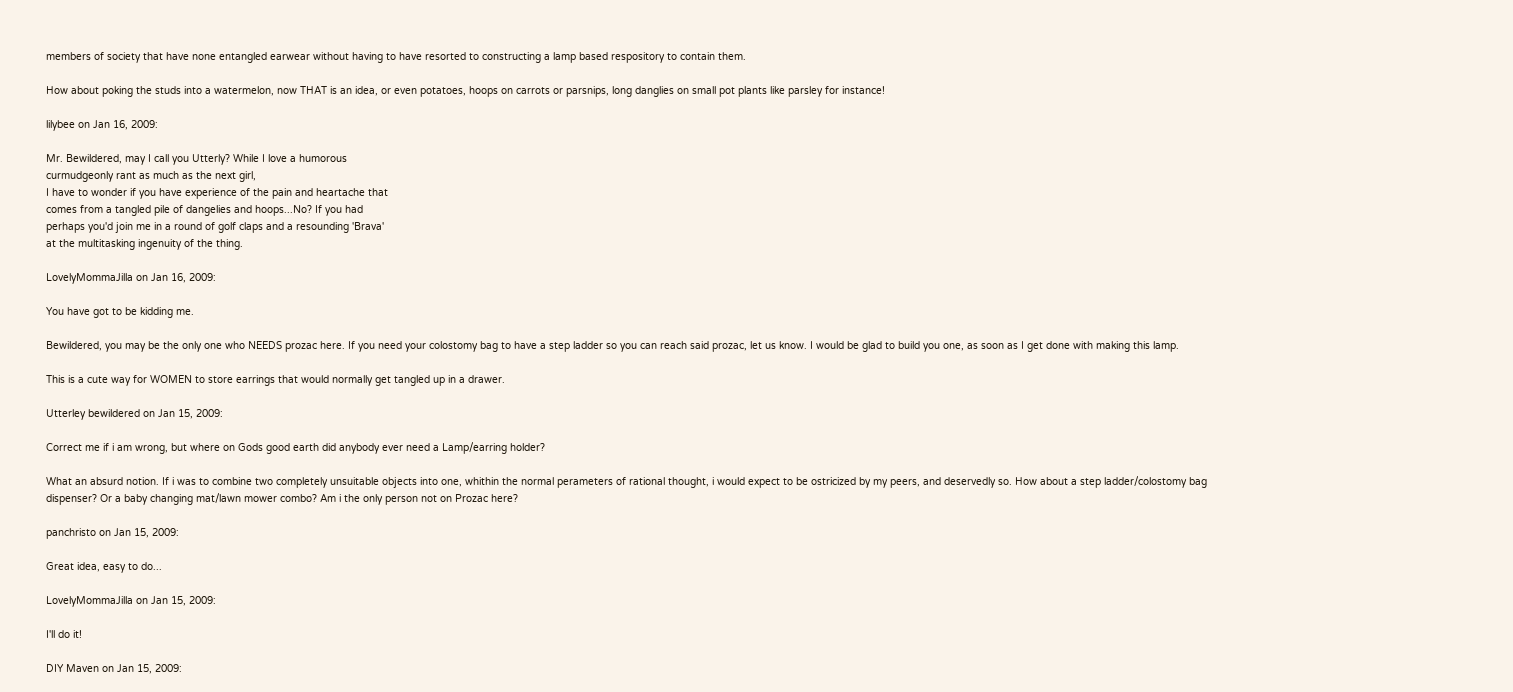members of society that have none entangled earwear without having to have resorted to constructing a lamp based respository to contain them.

How about poking the studs into a watermelon, now THAT is an idea, or even potatoes, hoops on carrots or parsnips, long danglies on small pot plants like parsley for instance!

lilybee on Jan 16, 2009:

Mr. Bewildered, may I call you Utterly? While I love a humorous
curmudgeonly rant as much as the next girl,
I have to wonder if you have experience of the pain and heartache that
comes from a tangled pile of dangelies and hoops...No? If you had
perhaps you'd join me in a round of golf claps and a resounding 'Brava'
at the multitasking ingenuity of the thing.

LovelyMommaJilla on Jan 16, 2009:

You have got to be kidding me.

Bewildered, you may be the only one who NEEDS prozac here. If you need your colostomy bag to have a step ladder so you can reach said prozac, let us know. I would be glad to build you one, as soon as I get done with making this lamp.

This is a cute way for WOMEN to store earrings that would normally get tangled up in a drawer.

Utterley bewildered on Jan 15, 2009:

Correct me if i am wrong, but where on Gods good earth did anybody ever need a Lamp/earring holder?

What an absurd notion. If i was to combine two completely unsuitable objects into one, whithin the normal perameters of rational thought, i would expect to be ostricized by my peers, and deservedly so. How about a step ladder/colostomy bag dispenser? Or a baby changing mat/lawn mower combo? Am i the only person not on Prozac here?

panchristo on Jan 15, 2009:

Great idea, easy to do...

LovelyMommaJilla on Jan 15, 2009:

I'll do it!

DIY Maven on Jan 15, 2009: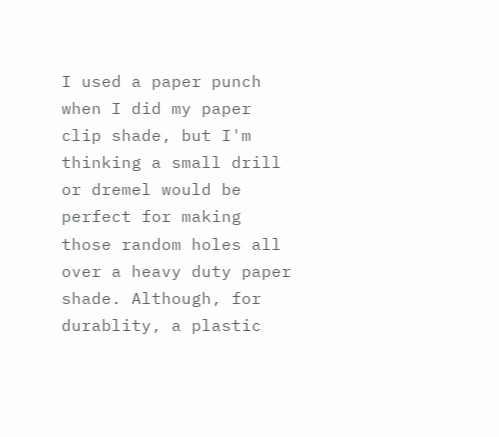I used a paper punch when I did my paper clip shade, but I'm thinking a small drill or dremel would be perfect for making those random holes all over a heavy duty paper shade. Although, for durablity, a plastic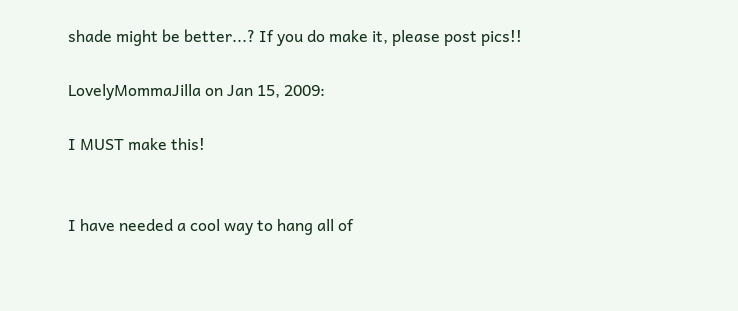shade might be better...? If you do make it, please post pics!!

LovelyMommaJilla on Jan 15, 2009:

I MUST make this!


I have needed a cool way to hang all of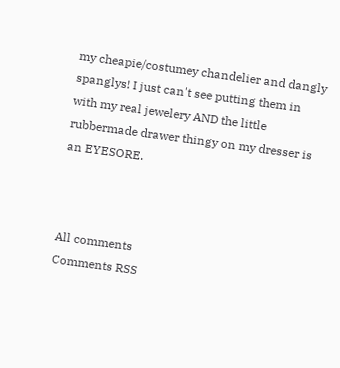my cheapie/costumey chandelier and dangly spanglys! I just can't see putting them in with my real jewelery AND the little rubbermade drawer thingy on my dresser is an EYESORE.



All comments
Comments RSS